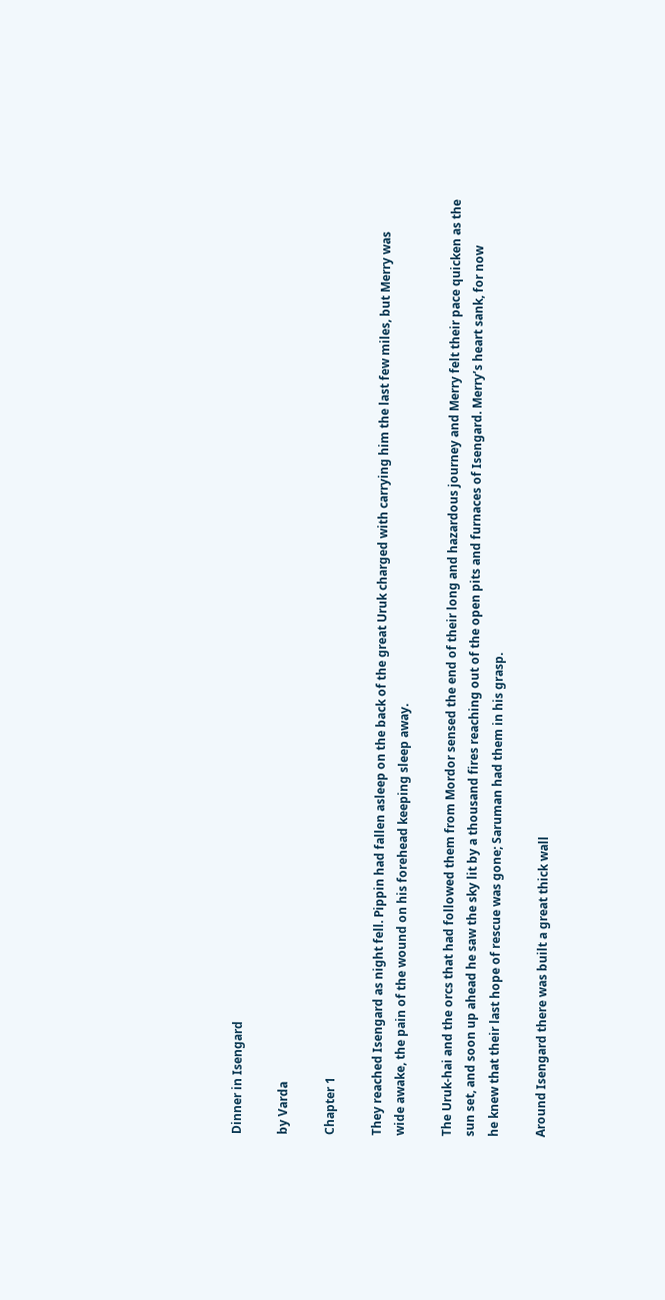Dinner in Isengard

by Varda

Chapter 1

They reached Isengard as night fell. Pippin had fallen asleep on the back of the great Uruk charged with carrying him the last few miles, but Merry was
wide awake, the pain of the wound on his forehead keeping sleep away.

The Uruk-hai and the orcs that had followed them from Mordor sensed the end of their long and hazardous journey and Merry felt their pace quicken as the
sun set, and soon up ahead he saw the sky lit by a thousand fires reaching out of the open pits and furnaces of Isengard. Merry’s heart sank, for now
he knew that their last hope of rescue was gone; Saruman had them in his grasp.

Around Isengard there was built a great thick wall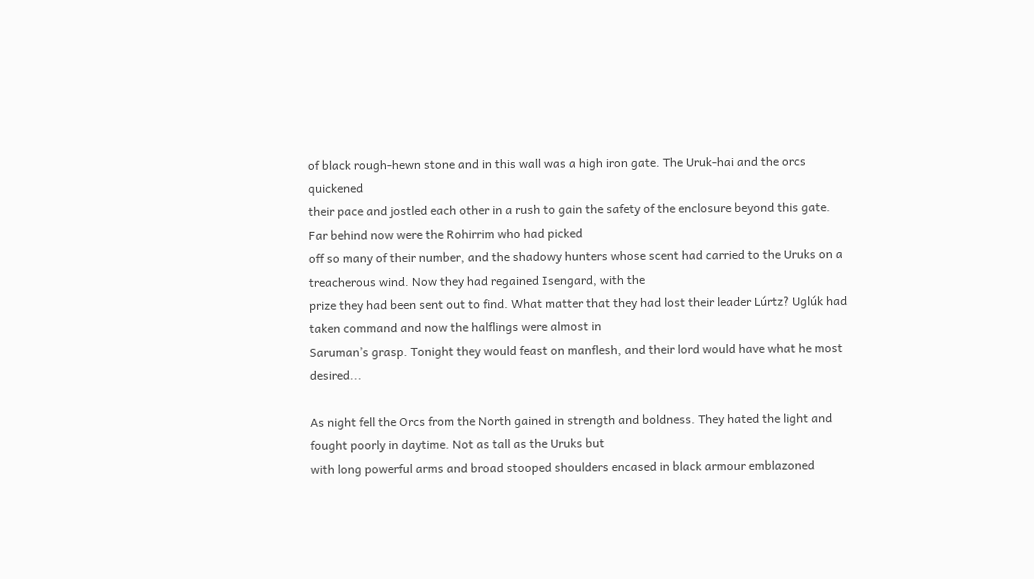of black rough-hewn stone and in this wall was a high iron gate. The Uruk-hai and the orcs quickened
their pace and jostled each other in a rush to gain the safety of the enclosure beyond this gate. Far behind now were the Rohirrim who had picked
off so many of their number, and the shadowy hunters whose scent had carried to the Uruks on a treacherous wind. Now they had regained Isengard, with the
prize they had been sent out to find. What matter that they had lost their leader Lúrtz? Uglúk had taken command and now the halflings were almost in
Saruman’s grasp. Tonight they would feast on manflesh, and their lord would have what he most desired...

As night fell the Orcs from the North gained in strength and boldness. They hated the light and fought poorly in daytime. Not as tall as the Uruks but
with long powerful arms and broad stooped shoulders encased in black armour emblazoned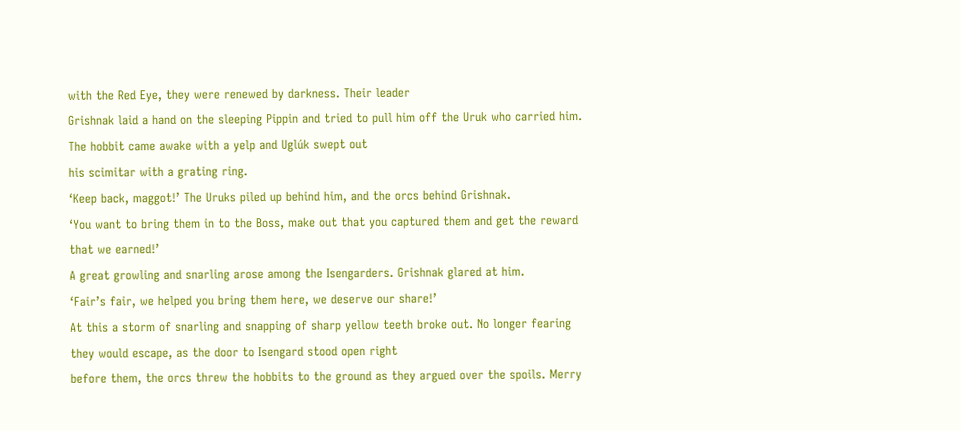with the Red Eye, they were renewed by darkness. Their leader
Grishnak laid a hand on the sleeping Pippin and tried to pull him off the Uruk who carried him. The hobbit came awake with a yelp and Uglúk swept out
his scimitar with a grating ring.
‘Keep back, maggot!’ The Uruks piled up behind him, and the orcs behind Grishnak.
‘You want to bring them in to the Boss, make out that you captured them and get the reward that we earned!’
A great growling and snarling arose among the Isengarders. Grishnak glared at him.
‘Fair’s fair, we helped you bring them here, we deserve our share!’
At this a storm of snarling and snapping of sharp yellow teeth broke out. No longer fearing they would escape, as the door to Isengard stood open right
before them, the orcs threw the hobbits to the ground as they argued over the spoils. Merry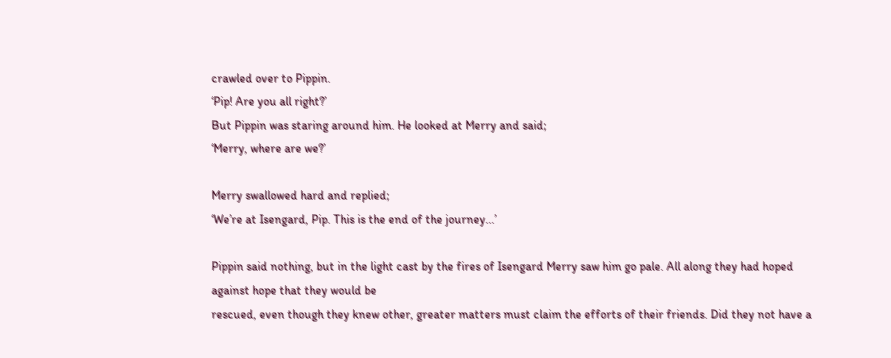crawled over to Pippin.
‘Pip! Are you all right?’
But Pippin was staring around him. He looked at Merry and said;
‘Merry, where are we?’

Merry swallowed hard and replied;
‘We’re at Isengard, Pip. This is the end of the journey...’

Pippin said nothing, but in the light cast by the fires of Isengard Merry saw him go pale. All along they had hoped against hope that they would be
rescued, even though they knew other, greater matters must claim the efforts of their friends. Did they not have a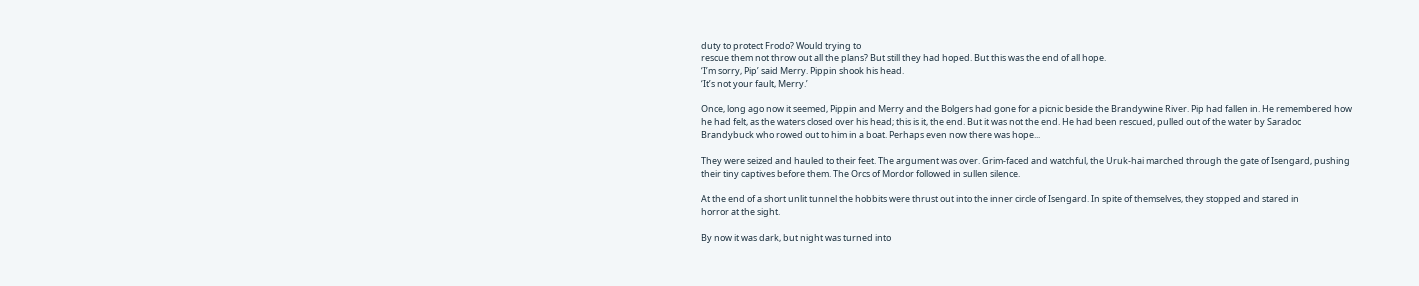duty to protect Frodo? Would trying to
rescue them not throw out all the plans? But still they had hoped. But this was the end of all hope.
‘I’m sorry, Pip’ said Merry. Pippin shook his head.
‘It’s not your fault, Merry.’

Once, long ago now it seemed, Pippin and Merry and the Bolgers had gone for a picnic beside the Brandywine River. Pip had fallen in. He remembered how
he had felt, as the waters closed over his head; this is it, the end. But it was not the end. He had been rescued, pulled out of the water by Saradoc
Brandybuck who rowed out to him in a boat. Perhaps even now there was hope...

They were seized and hauled to their feet. The argument was over. Grim-faced and watchful, the Uruk-hai marched through the gate of Isengard, pushing
their tiny captives before them. The Orcs of Mordor followed in sullen silence.

At the end of a short unlit tunnel the hobbits were thrust out into the inner circle of Isengard. In spite of themselves, they stopped and stared in
horror at the sight.

By now it was dark, but night was turned into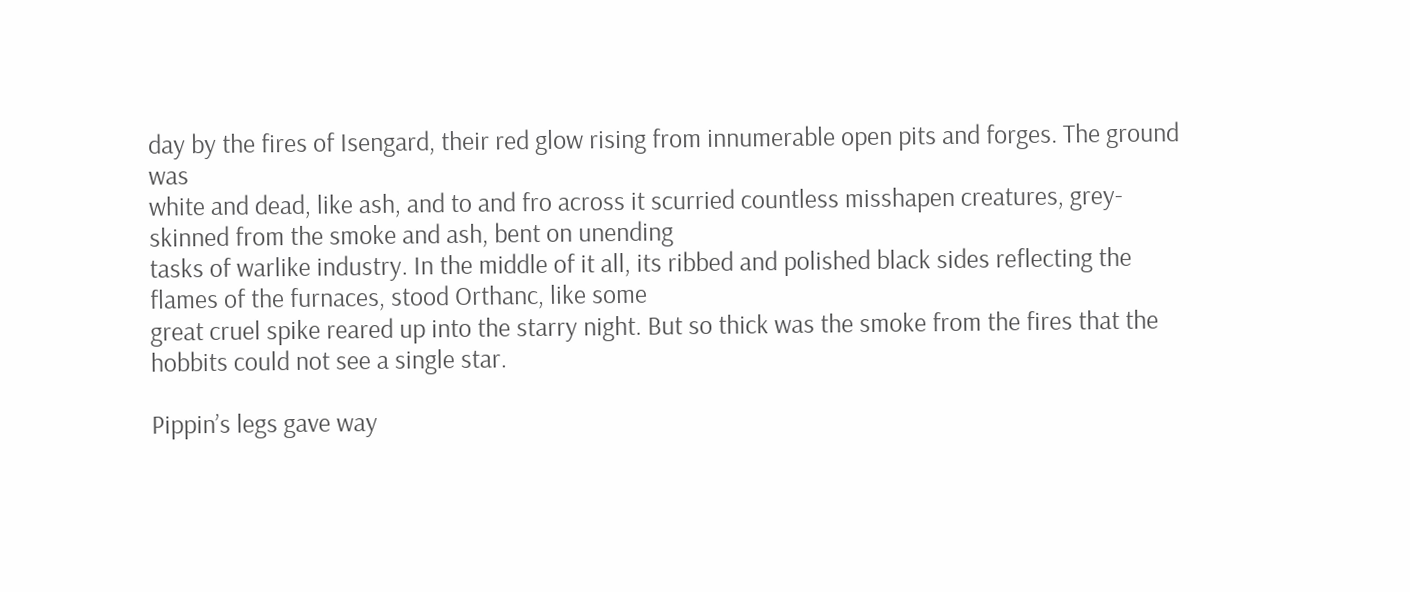day by the fires of Isengard, their red glow rising from innumerable open pits and forges. The ground was
white and dead, like ash, and to and fro across it scurried countless misshapen creatures, grey-skinned from the smoke and ash, bent on unending
tasks of warlike industry. In the middle of it all, its ribbed and polished black sides reflecting the flames of the furnaces, stood Orthanc, like some
great cruel spike reared up into the starry night. But so thick was the smoke from the fires that the hobbits could not see a single star.

Pippin’s legs gave way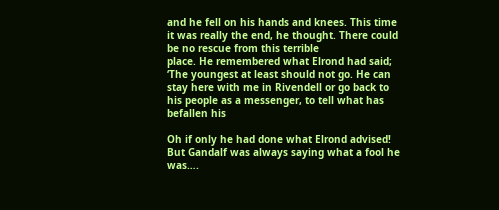and he fell on his hands and knees. This time it was really the end, he thought. There could be no rescue from this terrible
place. He remembered what Elrond had said;
‘The youngest at least should not go. He can stay here with me in Rivendell or go back to his people as a messenger, to tell what has befallen his

Oh if only he had done what Elrond advised! But Gandalf was always saying what a fool he was….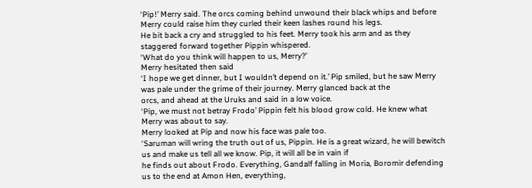‘Pip!’ Merry said. The orcs coming behind unwound their black whips and before Merry could raise him they curled their keen lashes round his legs.
He bit back a cry and struggled to his feet. Merry took his arm and as they staggered forward together Pippin whispered.
‘What do you think will happen to us, Merry?’
Merry hesitated then said
‘I hope we get dinner, but I wouldn’t depend on it.’ Pip smiled, but he saw Merry was pale under the grime of their journey. Merry glanced back at the
orcs, and ahead at the Uruks and said in a low voice.
‘Pip, we must not betray Frodo’ Pippin felt his blood grow cold. He knew what Merry was about to say.
Merry looked at Pip and now his face was pale too.
‘Saruman will wring the truth out of us, Pippin. He is a great wizard, he will bewitch us and make us tell all we know. Pip, it will all be in vain if
he finds out about Frodo. Everything, Gandalf falling in Moria, Boromir defending us to the end at Amon Hen, everything,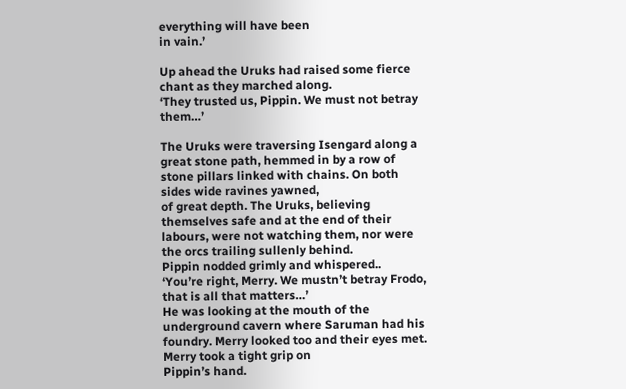everything will have been
in vain.’

Up ahead the Uruks had raised some fierce chant as they marched along.
‘They trusted us, Pippin. We must not betray them…’

The Uruks were traversing Isengard along a great stone path, hemmed in by a row of stone pillars linked with chains. On both sides wide ravines yawned,
of great depth. The Uruks, believing themselves safe and at the end of their labours, were not watching them, nor were the orcs trailing sullenly behind.
Pippin nodded grimly and whispered..
‘You’re right, Merry. We mustn’t betray Frodo, that is all that matters…’
He was looking at the mouth of the underground cavern where Saruman had his foundry. Merry looked too and their eyes met. Merry took a tight grip on
Pippin’s hand.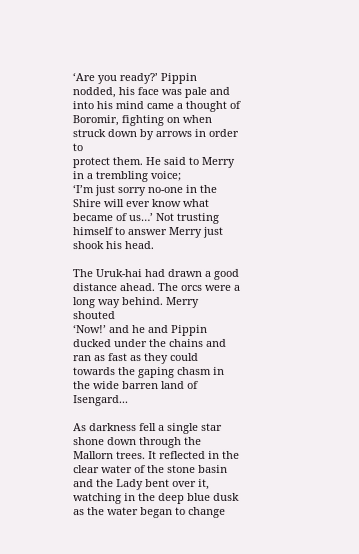‘Are you ready?’ Pippin nodded, his face was pale and into his mind came a thought of Boromir, fighting on when struck down by arrows in order to
protect them. He said to Merry in a trembling voice;
‘I’m just sorry no-one in the Shire will ever know what became of us…’ Not trusting himself to answer Merry just shook his head.

The Uruk-hai had drawn a good distance ahead. The orcs were a long way behind. Merry shouted
‘Now!’ and he and Pippin ducked under the chains and ran as fast as they could towards the gaping chasm in the wide barren land of Isengard...

As darkness fell a single star shone down through the Mallorn trees. It reflected in the clear water of the stone basin and the Lady bent over it,
watching in the deep blue dusk as the water began to change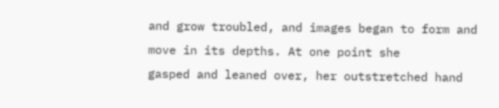and grow troubled, and images began to form and move in its depths. At one point she
gasped and leaned over, her outstretched hand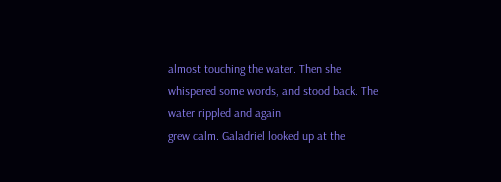almost touching the water. Then she whispered some words, and stood back. The water rippled and again
grew calm. Galadriel looked up at the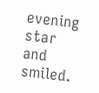evening star and smiled.